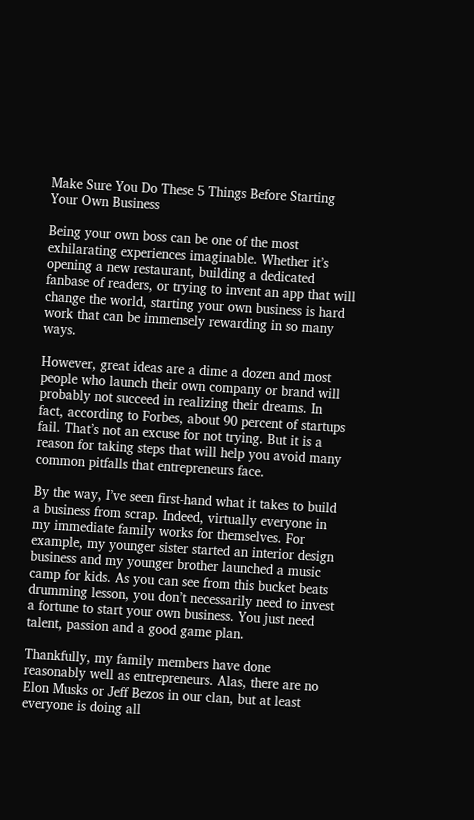Make Sure You Do These 5 Things Before Starting Your Own Business

Being your own boss can be one of the most exhilarating experiences imaginable. Whether it’s opening a new restaurant, building a dedicated fanbase of readers, or trying to invent an app that will change the world, starting your own business is hard work that can be immensely rewarding in so many ways.

However, great ideas are a dime a dozen and most people who launch their own company or brand will probably not succeed in realizing their dreams. In fact, according to Forbes, about 90 percent of startups fail. That’s not an excuse for not trying. But it is a reason for taking steps that will help you avoid many common pitfalls that entrepreneurs face.

By the way, I’ve seen first-hand what it takes to build a business from scrap. Indeed, virtually everyone in my immediate family works for themselves. For example, my younger sister started an interior design business and my younger brother launched a music camp for kids. As you can see from this bucket beats drumming lesson, you don’t necessarily need to invest a fortune to start your own business. You just need talent, passion and a good game plan.

Thankfully, my family members have done reasonably well as entrepreneurs. Alas, there are no Elon Musks or Jeff Bezos in our clan, but at least everyone is doing all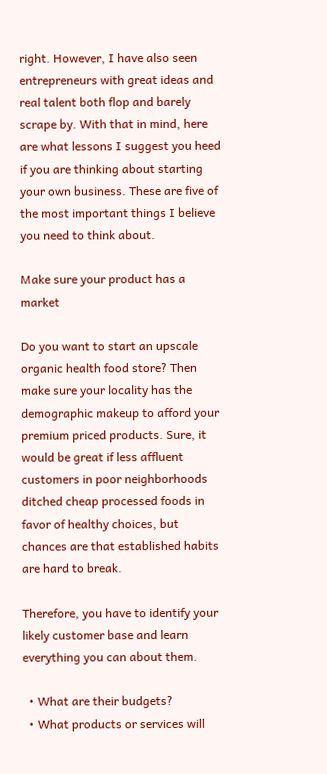right. However, I have also seen entrepreneurs with great ideas and real talent both flop and barely scrape by. With that in mind, here are what lessons I suggest you heed if you are thinking about starting your own business. These are five of the most important things I believe you need to think about.

Make sure your product has a market

Do you want to start an upscale organic health food store? Then make sure your locality has the demographic makeup to afford your premium priced products. Sure, it would be great if less affluent customers in poor neighborhoods ditched cheap processed foods in favor of healthy choices, but chances are that established habits are hard to break.

Therefore, you have to identify your likely customer base and learn everything you can about them.

  • What are their budgets?
  • What products or services will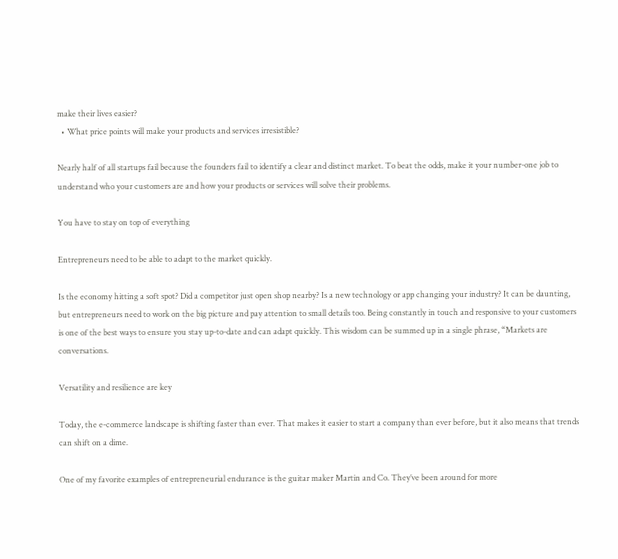make their lives easier?
  • What price points will make your products and services irresistible?

Nearly half of all startups fail because the founders fail to identify a clear and distinct market. To beat the odds, make it your number-one job to understand who your customers are and how your products or services will solve their problems.

You have to stay on top of everything

Entrepreneurs need to be able to adapt to the market quickly.

Is the economy hitting a soft spot? Did a competitor just open shop nearby? Is a new technology or app changing your industry? It can be daunting, but entrepreneurs need to work on the big picture and pay attention to small details too. Being constantly in touch and responsive to your customers is one of the best ways to ensure you stay up-to-date and can adapt quickly. This wisdom can be summed up in a single phrase, “Markets are conversations.

Versatility and resilience are key

Today, the e-commerce landscape is shifting faster than ever. That makes it easier to start a company than ever before, but it also means that trends can shift on a dime.

One of my favorite examples of entrepreneurial endurance is the guitar maker Martin and Co. They’ve been around for more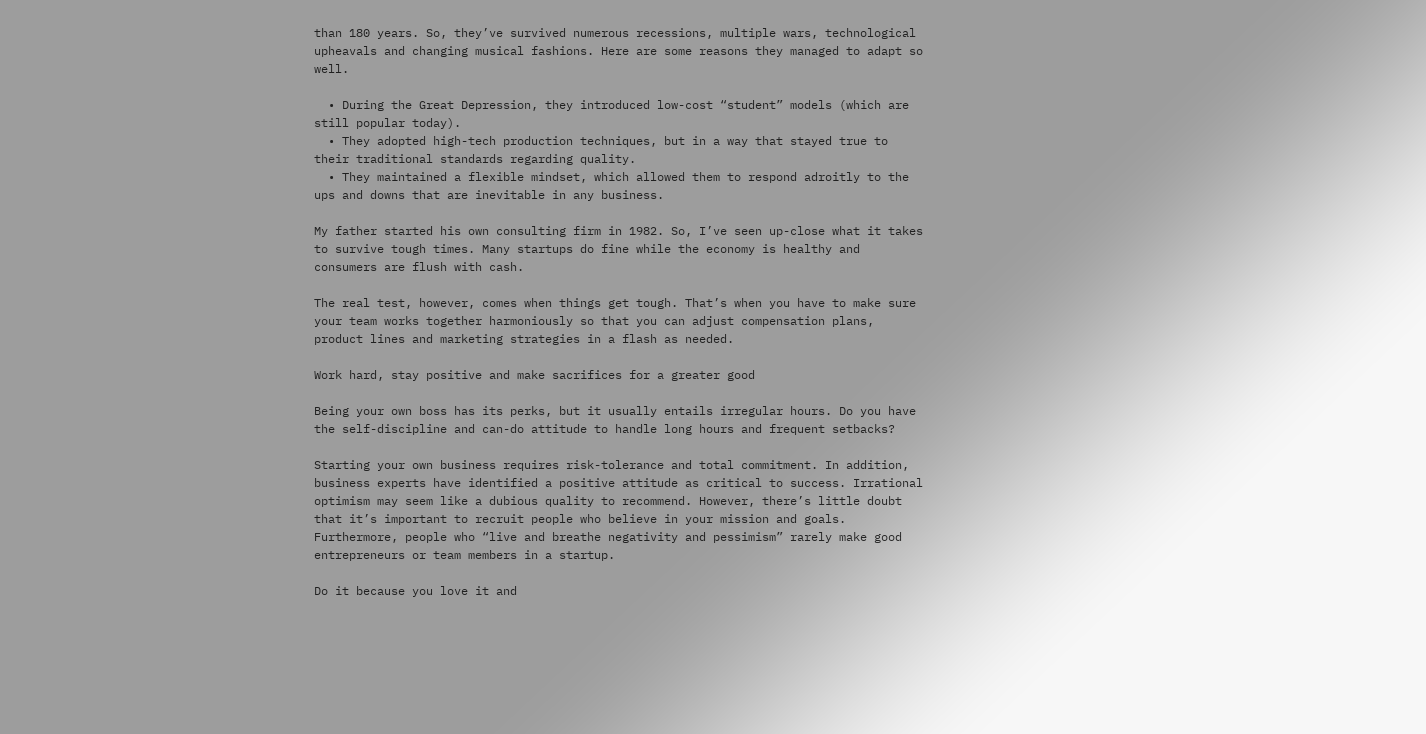than 180 years. So, they’ve survived numerous recessions, multiple wars, technological upheavals and changing musical fashions. Here are some reasons they managed to adapt so well.

  • During the Great Depression, they introduced low-cost “student” models (which are still popular today).
  • They adopted high-tech production techniques, but in a way that stayed true to their traditional standards regarding quality.
  • They maintained a flexible mindset, which allowed them to respond adroitly to the ups and downs that are inevitable in any business.

My father started his own consulting firm in 1982. So, I’ve seen up-close what it takes to survive tough times. Many startups do fine while the economy is healthy and consumers are flush with cash.

The real test, however, comes when things get tough. That’s when you have to make sure your team works together harmoniously so that you can adjust compensation plans, product lines and marketing strategies in a flash as needed.

Work hard, stay positive and make sacrifices for a greater good

Being your own boss has its perks, but it usually entails irregular hours. Do you have the self-discipline and can-do attitude to handle long hours and frequent setbacks?

Starting your own business requires risk-tolerance and total commitment. In addition, business experts have identified a positive attitude as critical to success. Irrational optimism may seem like a dubious quality to recommend. However, there’s little doubt that it’s important to recruit people who believe in your mission and goals. Furthermore, people who “live and breathe negativity and pessimism” rarely make good entrepreneurs or team members in a startup.

Do it because you love it and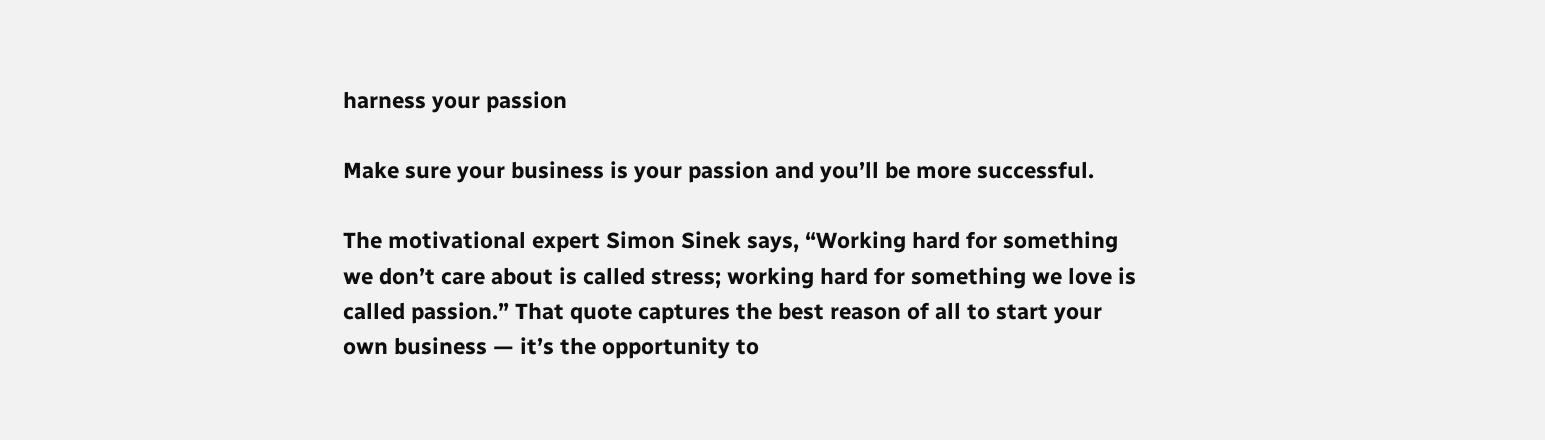harness your passion

Make sure your business is your passion and you’ll be more successful.

The motivational expert Simon Sinek says, “Working hard for something we don’t care about is called stress; working hard for something we love is called passion.” That quote captures the best reason of all to start your own business — it’s the opportunity to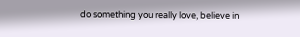do something you really love, believe in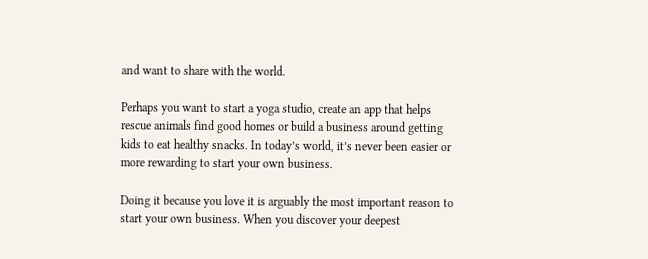and want to share with the world.

Perhaps you want to start a yoga studio, create an app that helps rescue animals find good homes or build a business around getting kids to eat healthy snacks. In today’s world, it’s never been easier or more rewarding to start your own business.

Doing it because you love it is arguably the most important reason to start your own business. When you discover your deepest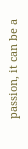passion, it can be a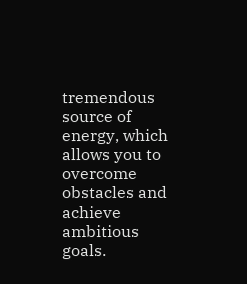tremendous source of energy, which allows you to overcome obstacles and achieve ambitious goals.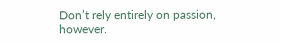Don’t rely entirely on passion, however.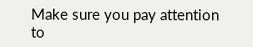Make sure you pay attention to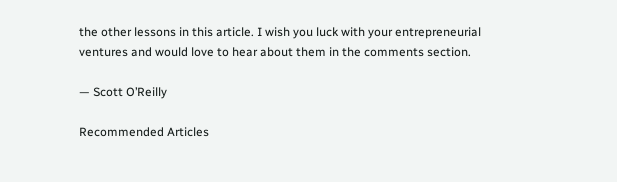the other lessons in this article. I wish you luck with your entrepreneurial ventures and would love to hear about them in the comments section.

— Scott O’Reilly

Recommended Articles